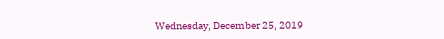Wednesday, December 25, 2019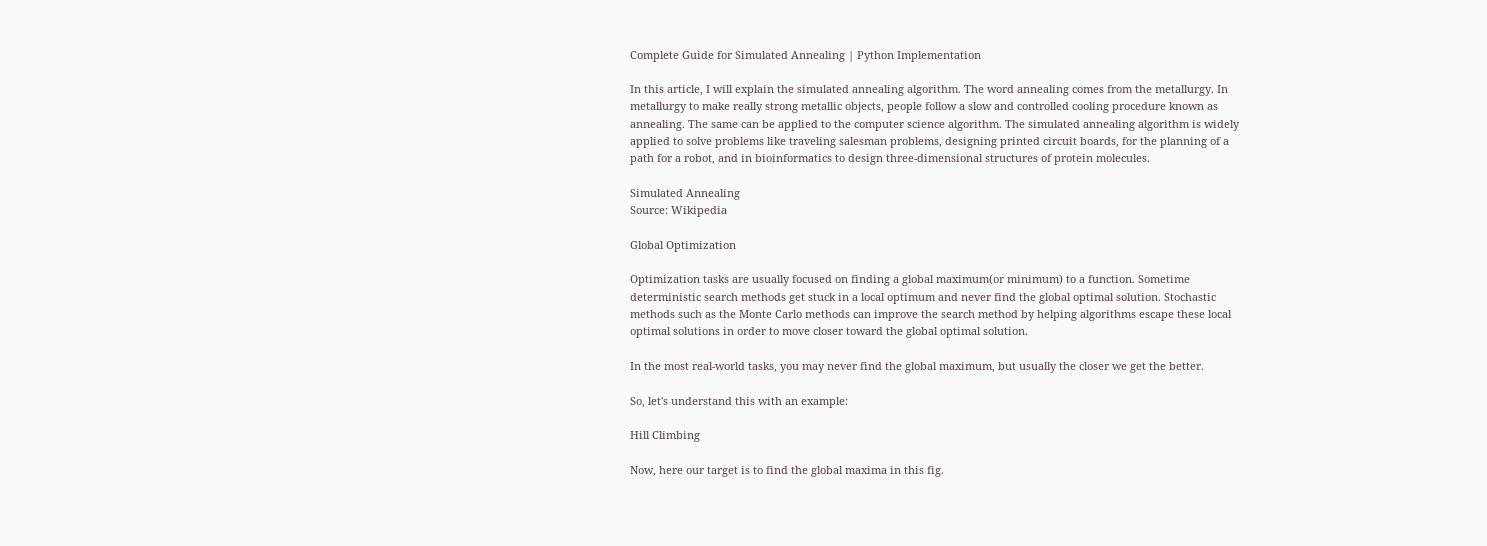Complete Guide for Simulated Annealing | Python Implementation

In this article, I will explain the simulated annealing algorithm. The word annealing comes from the metallurgy. In metallurgy to make really strong metallic objects, people follow a slow and controlled cooling procedure known as annealing. The same can be applied to the computer science algorithm. The simulated annealing algorithm is widely applied to solve problems like traveling salesman problems, designing printed circuit boards, for the planning of a path for a robot, and in bioinformatics to design three-dimensional structures of protein molecules.

Simulated Annealing
Source: Wikipedia

Global Optimization

Optimization tasks are usually focused on finding a global maximum(or minimum) to a function. Sometime deterministic search methods get stuck in a local optimum and never find the global optimal solution. Stochastic methods such as the Monte Carlo methods can improve the search method by helping algorithms escape these local optimal solutions in order to move closer toward the global optimal solution.

In the most real-world tasks, you may never find the global maximum, but usually the closer we get the better.

So, let's understand this with an example:

Hill Climbing

Now, here our target is to find the global maxima in this fig.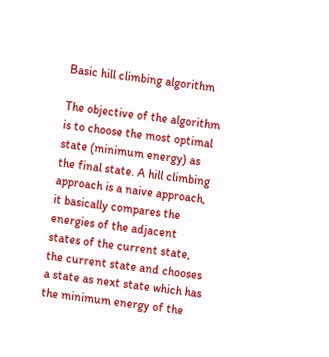Basic hill climbing algorithm

The objective of the algorithm is to choose the most optimal state (minimum energy) as the final state. A hill climbing approach is a naive approach, it basically compares the energies of the adjacent states of the current state, the current state and chooses a state as next state which has the minimum energy of the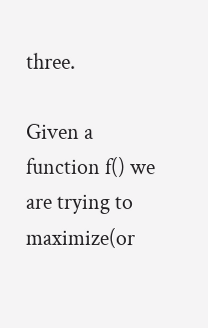three.

Given a function f() we are trying to maximize(or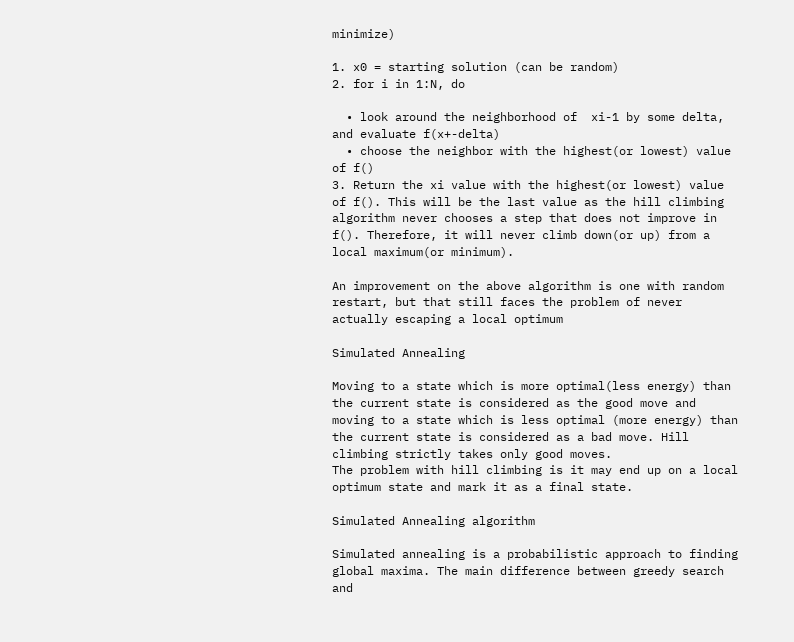minimize)

1. x0 = starting solution (can be random)
2. for i in 1:N, do

  • look around the neighborhood of  xi-1 by some delta, and evaluate f(x+-delta)
  • choose the neighbor with the highest(or lowest) value of f()
3. Return the xi value with the highest(or lowest) value of f(). This will be the last value as the hill climbing algorithm never chooses a step that does not improve in f(). Therefore, it will never climb down(or up) from a local maximum(or minimum).

An improvement on the above algorithm is one with random restart, but that still faces the problem of never actually escaping a local optimum

Simulated Annealing

Moving to a state which is more optimal(less energy) than the current state is considered as the good move and moving to a state which is less optimal (more energy) than the current state is considered as a bad move. Hill climbing strictly takes only good moves.
The problem with hill climbing is it may end up on a local optimum state and mark it as a final state.

Simulated Annealing algorithm

Simulated annealing is a probabilistic approach to finding global maxima. The main difference between greedy search and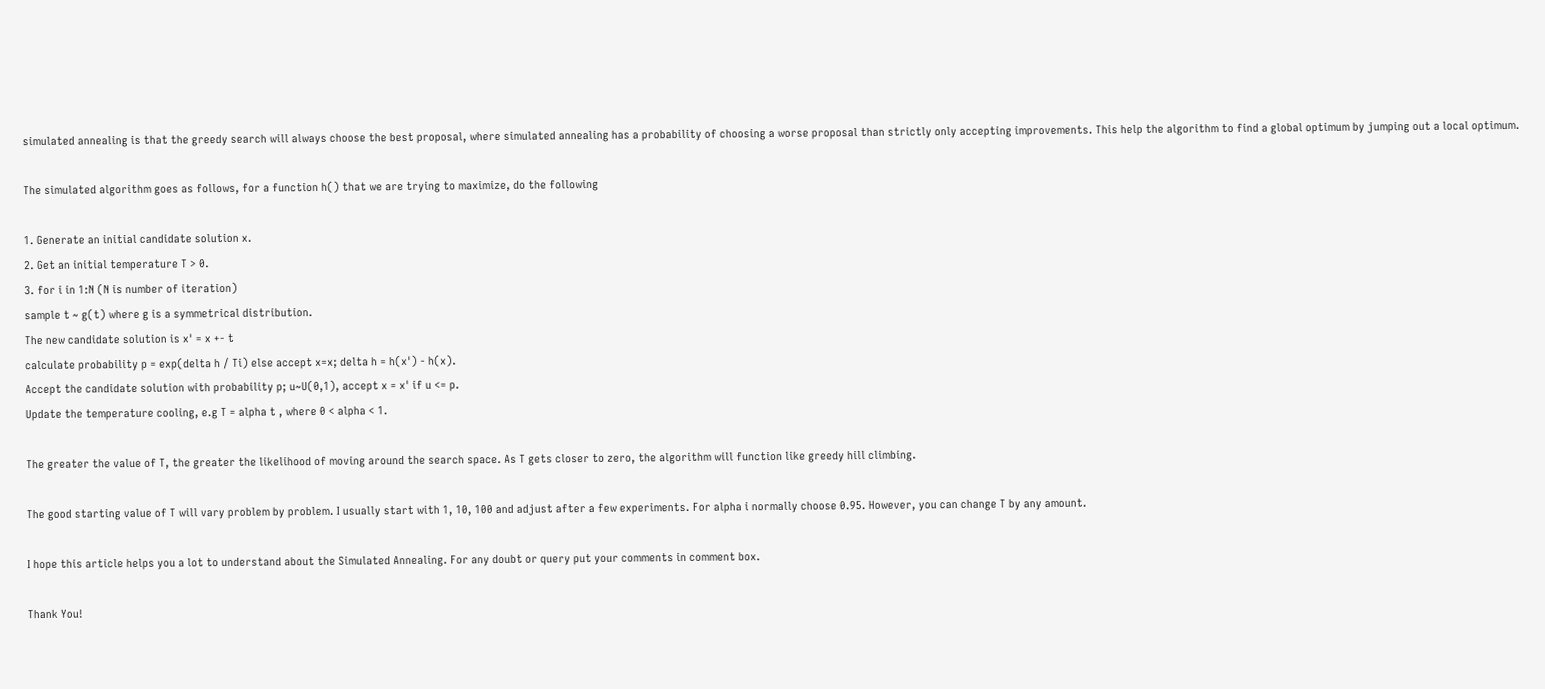simulated annealing is that the greedy search will always choose the best proposal, where simulated annealing has a probability of choosing a worse proposal than strictly only accepting improvements. This help the algorithm to find a global optimum by jumping out a local optimum.

The simulated algorithm goes as follows, for a function h() that we are trying to maximize, do the following

1. Generate an initial candidate solution x.
2. Get an initial temperature T > 0.
3. for i in 1:N (N is number of iteration)
sample t ~ g(t) where g is a symmetrical distribution.
The new candidate solution is x' = x +- t
calculate probability p = exp(delta h / Ti) else accept x=x; delta h = h(x') - h(x).
Accept the candidate solution with probability p; u~U(0,1), accept x = x' if u <= p.
Update the temperature cooling, e.g T = alpha t , where 0 < alpha < 1.

The greater the value of T, the greater the likelihood of moving around the search space. As T gets closer to zero, the algorithm will function like greedy hill climbing.

The good starting value of T will vary problem by problem. I usually start with 1, 10, 100 and adjust after a few experiments. For alpha i normally choose 0.95. However, you can change T by any amount.

I hope this article helps you a lot to understand about the Simulated Annealing. For any doubt or query put your comments in comment box.

Thank You!